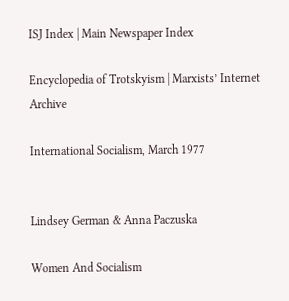ISJ Index | Main Newspaper Index

Encyclopedia of Trotskyism | Marxists’ Internet Archive

International Socialism, March 1977


Lindsey German & Anna Paczuska

Women And Socialism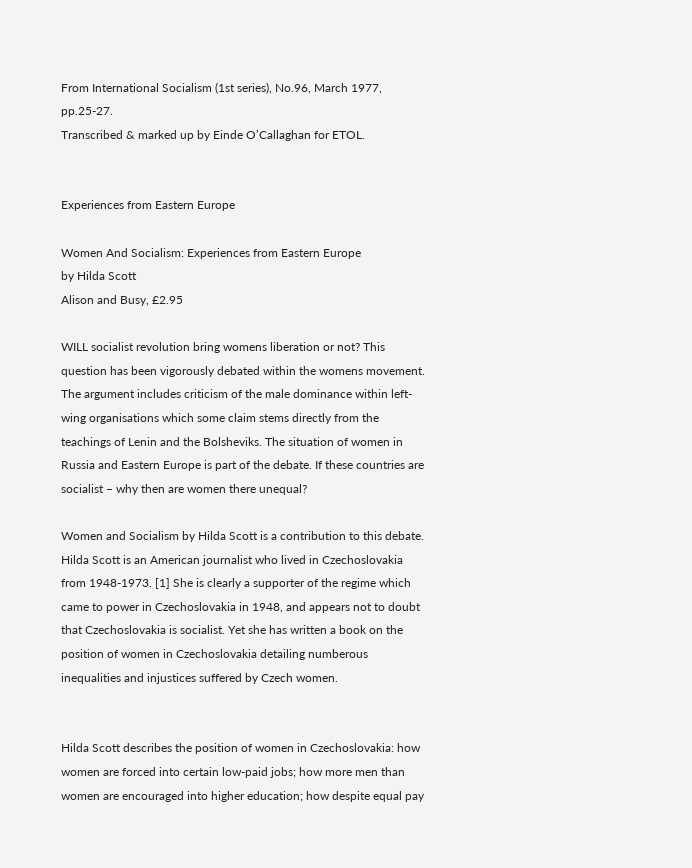From International Socialism (1st series), No.96, March 1977, pp.25-27.
Transcribed & marked up by Einde O’Callaghan for ETOL.


Experiences from Eastern Europe

Women And Socialism: Experiences from Eastern Europe
by Hilda Scott
Alison and Busy, £2.95

WILL socialist revolution bring womens liberation or not? This question has been vigorously debated within the womens movement. The argument includes criticism of the male dominance within left-wing organisations which some claim stems directly from the teachings of Lenin and the Bolsheviks. The situation of women in Russia and Eastern Europe is part of the debate. If these countries are socialist – why then are women there unequal?

Women and Socialism by Hilda Scott is a contribution to this debate. Hilda Scott is an American journalist who lived in Czechoslovakia from 1948-1973. [1] She is clearly a supporter of the regime which came to power in Czechoslovakia in 1948, and appears not to doubt that Czechoslovakia is socialist. Yet she has written a book on the position of women in Czechoslovakia detailing numberous inequalities and injustices suffered by Czech women.


Hilda Scott describes the position of women in Czechoslovakia: how women are forced into certain low-paid jobs; how more men than women are encouraged into higher education; how despite equal pay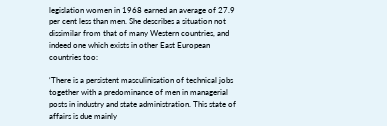legislation women in 1968 earned an average of 27.9 per cent less than men. She describes a situation not dissimilar from that of many Western countries, and indeed one which exists in other East European countries too:

‘There is a persistent masculinisation of technical jobs together with a predominance of men in managerial posts in industry and state administration. This state of affairs is due mainly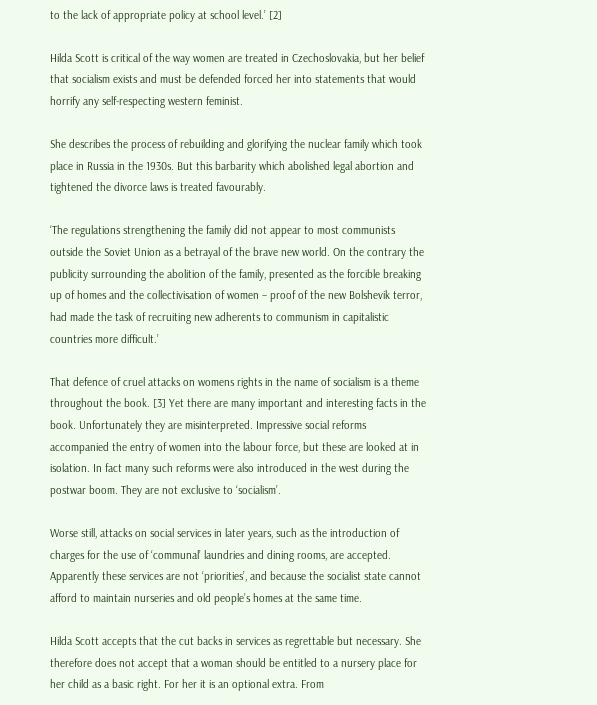to the lack of appropriate policy at school level.’ [2]

Hilda Scott is critical of the way women are treated in Czechoslovakia, but her belief that socialism exists and must be defended forced her into statements that would horrify any self-respecting western feminist.

She describes the process of rebuilding and glorifying the nuclear family which took place in Russia in the 1930s. But this barbarity which abolished legal abortion and tightened the divorce laws is treated favourably.

‘The regulations strengthening the family did not appear to most communists outside the Soviet Union as a betrayal of the brave new world. On the contrary the publicity surrounding the abolition of the family, presented as the forcible breaking up of homes and the collectivisation of women – proof of the new Bolshevik terror, had made the task of recruiting new adherents to communism in capitalistic countries more difficult.’

That defence of cruel attacks on womens rights in the name of socialism is a theme throughout the book. [3] Yet there are many important and interesting facts in the book. Unfortunately they are misinterpreted. Impressive social reforms accompanied the entry of women into the labour force, but these are looked at in isolation. In fact many such reforms were also introduced in the west during the postwar boom. They are not exclusive to ‘socialism’.

Worse still, attacks on social services in later years, such as the introduction of charges for the use of ‘communal’ laundries and dining rooms, are accepted. Apparently these services are not ‘priorities’, and because the socialist state cannot afford to maintain nurseries and old people’s homes at the same time.

Hilda Scott accepts that the cut backs in services as regrettable but necessary. She therefore does not accept that a woman should be entitled to a nursery place for her child as a basic right. For her it is an optional extra. From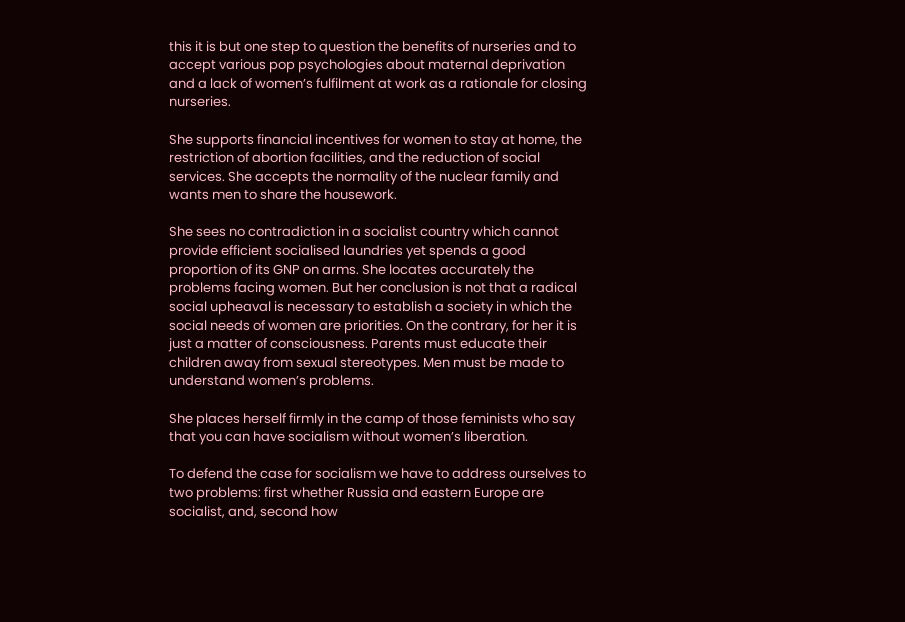this it is but one step to question the benefits of nurseries and to accept various pop psychologies about maternal deprivation and a lack of women’s fulfilment at work as a rationale for closing nurseries.

She supports financial incentives for women to stay at home, the restriction of abortion facilities, and the reduction of social services. She accepts the normality of the nuclear family and wants men to share the housework.

She sees no contradiction in a socialist country which cannot provide efficient socialised laundries yet spends a good proportion of its GNP on arms. She locates accurately the problems facing women. But her conclusion is not that a radical social upheaval is necessary to establish a society in which the social needs of women are priorities. On the contrary, for her it is just a matter of consciousness. Parents must educate their children away from sexual stereotypes. Men must be made to understand women’s problems.

She places herself firmly in the camp of those feminists who say that you can have socialism without women’s liberation.

To defend the case for socialism we have to address ourselves to two problems: first whether Russia and eastern Europe are socialist, and, second how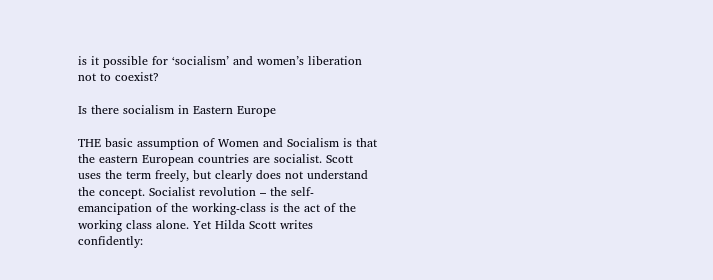is it possible for ‘socialism’ and women’s liberation not to coexist?

Is there socialism in Eastern Europe

THE basic assumption of Women and Socialism is that the eastern European countries are socialist. Scott uses the term freely, but clearly does not understand the concept. Socialist revolution – the self-emancipation of the working-class is the act of the working class alone. Yet Hilda Scott writes confidently: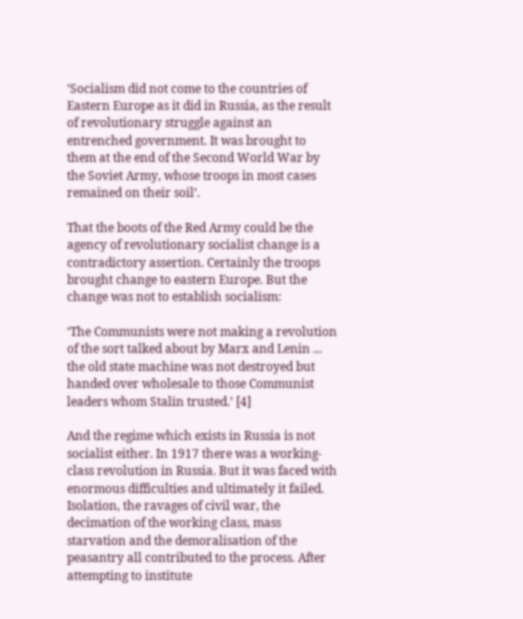‘Socialism did not come to the countries of Eastern Europe as it did in Russia, as the result of revolutionary struggle against an entrenched government. It was brought to them at the end of the Second World War by the Soviet Army, whose troops in most cases remained on their soil’.

That the boots of the Red Army could be the agency of revolutionary socialist change is a contradictory assertion. Certainly the troops brought change to eastern Europe. But the change was not to establish socialism:

‘The Communists were not making a revolution of the sort talked about by Marx and Lenin ... the old state machine was not destroyed but handed over wholesale to those Communist leaders whom Stalin trusted.’ [4]

And the regime which exists in Russia is not socialist either. In 1917 there was a working-class revolution in Russia. But it was faced with enormous difficulties and ultimately it failed. Isolation, the ravages of civil war, the decimation of the working class, mass starvation and the demoralisation of the peasantry all contributed to the process. After attempting to institute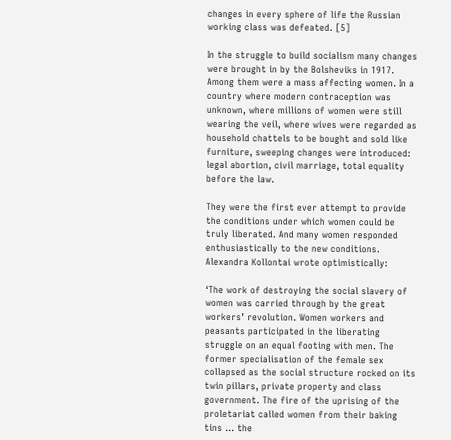changes in every sphere of life the Russian working class was defeated. [5]

In the struggle to build socialism many changes were brought in by the Bolsheviks in 1917. Among them were a mass affecting women. In a country where modern contraception was unknown, where millions of women were still wearing the veil, where wives were regarded as household chattels to be bought and sold like furniture, sweeping changes were introduced: legal abortion, civil marriage, total equality before the law.

They were the first ever attempt to provide the conditions under which women could be truly liberated. And many women responded enthusiastically to the new conditions. Alexandra Kollontai wrote optimistically:

‘The work of destroying the social slavery of women was carried through by the great workers’ revolution. Women workers and peasants participated in the liberating struggle on an equal footing with men. The former specialisation of the female sex collapsed as the social structure rocked on its twin pillars, private property and class government. The fire of the uprising of the proletariat called women from their baking tins ... the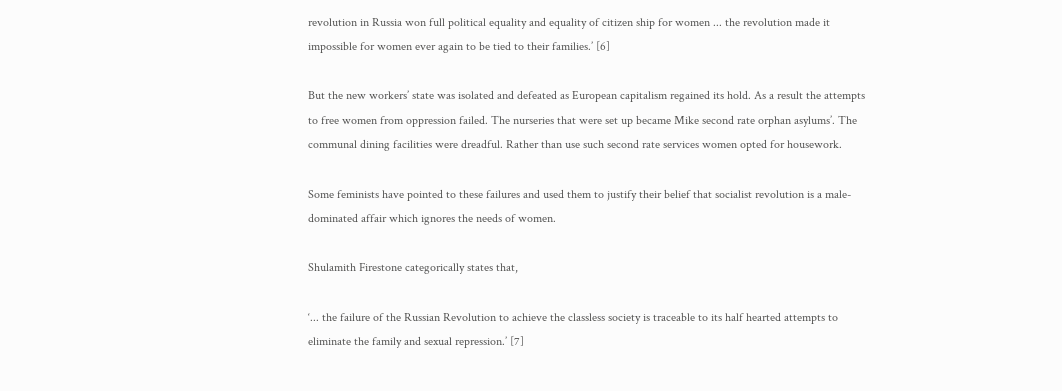revolution in Russia won full political equality and equality of citizen ship for women ... the revolution made it impossible for women ever again to be tied to their families.’ [6]

But the new workers’ state was isolated and defeated as European capitalism regained its hold. As a result the attempts to free women from oppression failed. The nurseries that were set up became Mike second rate orphan asylums’. The communal dining facilities were dreadful. Rather than use such second rate services women opted for housework.

Some feminists have pointed to these failures and used them to justify their belief that socialist revolution is a male-dominated affair which ignores the needs of women.

Shulamith Firestone categorically states that,

‘... the failure of the Russian Revolution to achieve the classless society is traceable to its half hearted attempts to eliminate the family and sexual repression.’ [7]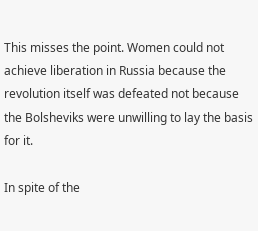This misses the point. Women could not achieve liberation in Russia because the revolution itself was defeated not because the Bolsheviks were unwilling to lay the basis for it.

In spite of the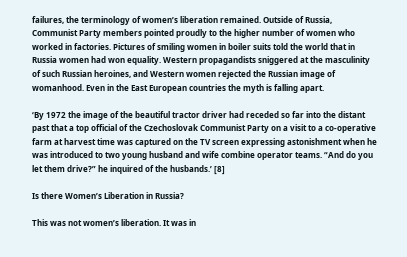failures, the terminology of women’s liberation remained. Outside of Russia, Communist Party members pointed proudly to the higher number of women who worked in factories. Pictures of smiling women in boiler suits told the world that in Russia women had won equality. Western propagandists sniggered at the masculinity of such Russian heroines, and Western women rejected the Russian image of womanhood. Even in the East European countries the myth is falling apart.

‘By 1972 the image of the beautiful tractor driver had receded so far into the distant past that a top official of the Czechoslovak Communist Party on a visit to a co-operative farm at harvest time was captured on the TV screen expressing astonishment when he was introduced to two young husband and wife combine operator teams. “And do you let them drive?” he inquired of the husbands.’ [8]

Is there Women’s Liberation in Russia?

This was not women’s liberation. It was in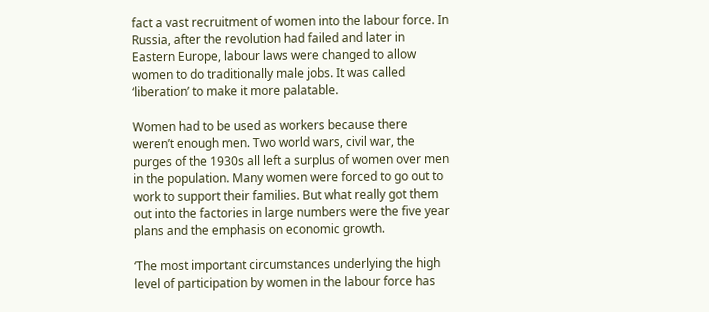fact a vast recruitment of women into the labour force. In Russia, after the revolution had failed and later in Eastern Europe, labour laws were changed to allow women to do traditionally male jobs. It was called ‘liberation’ to make it more palatable.

Women had to be used as workers because there weren’t enough men. Two world wars, civil war, the purges of the 1930s all left a surplus of women over men in the population. Many women were forced to go out to work to support their families. But what really got them out into the factories in large numbers were the five year plans and the emphasis on economic growth.

‘The most important circumstances underlying the high level of participation by women in the labour force has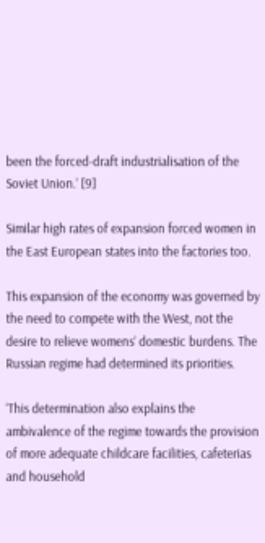been the forced-draft industrialisation of the Soviet Union.’ [9]

Similar high rates of expansion forced women in the East European states into the factories too.

This expansion of the economy was governed by the need to compete with the West, not the desire to relieve womens’ domestic burdens. The Russian regime had determined its priorities.

‘This determination also explains the ambivalence of the regime towards the provision of more adequate childcare facilities, cafeterias and household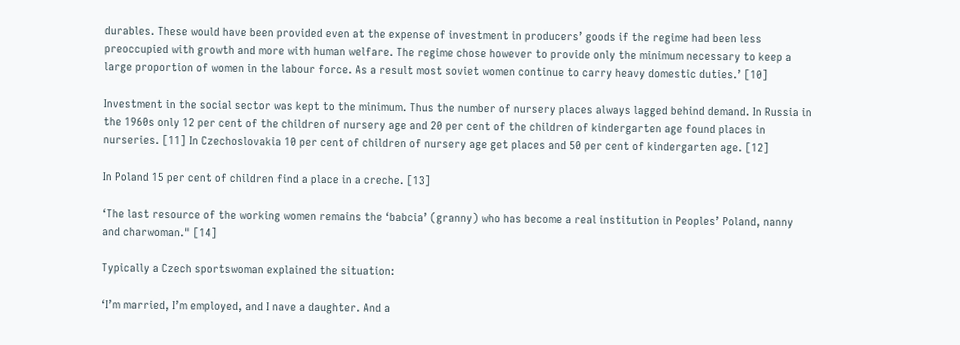durables. These would have been provided even at the expense of investment in producers’ goods if the regime had been less preoccupied with growth and more with human welfare. The regime chose however to provide only the minimum necessary to keep a large proportion of women in the labour force. As a result most soviet women continue to carry heavy domestic duties.’ [10]

Investment in the social sector was kept to the minimum. Thus the number of nursery places always lagged behind demand. In Russia in the 1960s only 12 per cent of the children of nursery age and 20 per cent of the children of kindergarten age found places in nurseries. [11] In Czechoslovakia 10 per cent of children of nursery age get places and 50 per cent of kindergarten age. [12]

In Poland 15 per cent of children find a place in a creche. [13]

‘The last resource of the working women remains the ‘babcia’ (granny) who has become a real institution in Peoples’ Poland, nanny and charwoman." [14]

Typically a Czech sportswoman explained the situation:

‘I’m married, I’m employed, and I nave a daughter. And a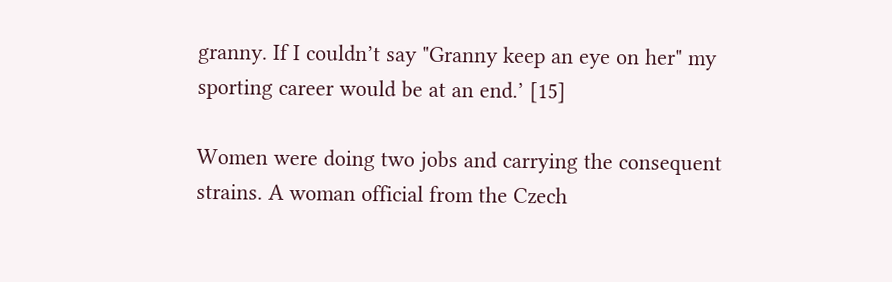granny. If I couldn’t say "Granny keep an eye on her" my sporting career would be at an end.’ [15]

Women were doing two jobs and carrying the consequent strains. A woman official from the Czech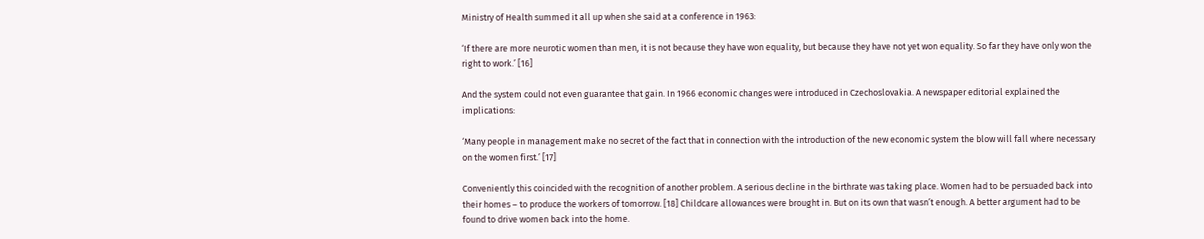Ministry of Health summed it all up when she said at a conference in 1963:

‘If there are more neurotic women than men, it is not because they have won equality, but because they have not yet won equality. So far they have only won the right to work.’ [16]

And the system could not even guarantee that gain. In 1966 economic changes were introduced in Czechoslovakia. A newspaper editorial explained the implications:

‘Many people in management make no secret of the fact that in connection with the introduction of the new economic system the blow will fall where necessary on the women first.’ [17]

Conveniently this coincided with the recognition of another problem. A serious decline in the birthrate was taking place. Women had to be persuaded back into their homes – to produce the workers of tomorrow. [18] Childcare allowances were brought in. But on its own that wasn’t enough. A better argument had to be found to drive women back into the home.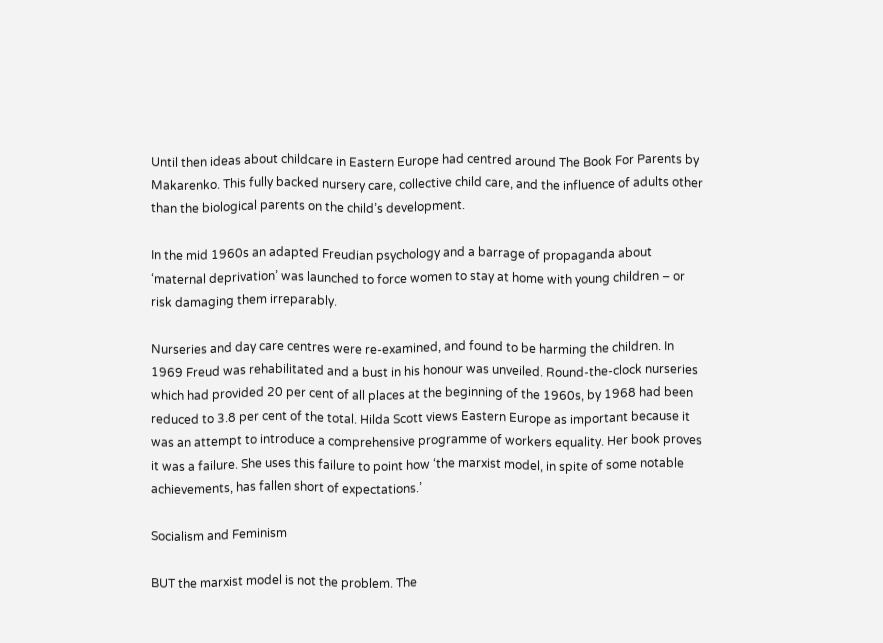Until then ideas about childcare in Eastern Europe had centred around The Book For Parents by Makarenko. This fully backed nursery care, collective child care, and the influence of adults other than the biological parents on the child’s development.

In the mid 1960s an adapted Freudian psychology and a barrage of propaganda about ‘maternal deprivation’ was launched to force women to stay at home with young children – or risk damaging them irreparably.

Nurseries and day care centres were re-examined, and found to be harming the children. In 1969 Freud was rehabilitated and a bust in his honour was unveiled. Round-the-clock nurseries which had provided 20 per cent of all places at the beginning of the 1960s, by 1968 had been reduced to 3.8 per cent of the total. Hilda Scott views Eastern Europe as important because it was an attempt to introduce a comprehensive programme of workers equality. Her book proves it was a failure. She uses this failure to point how ‘the marxist model, in spite of some notable achievements, has fallen short of expectations.’

Socialism and Feminism

BUT the marxist model is not the problem. The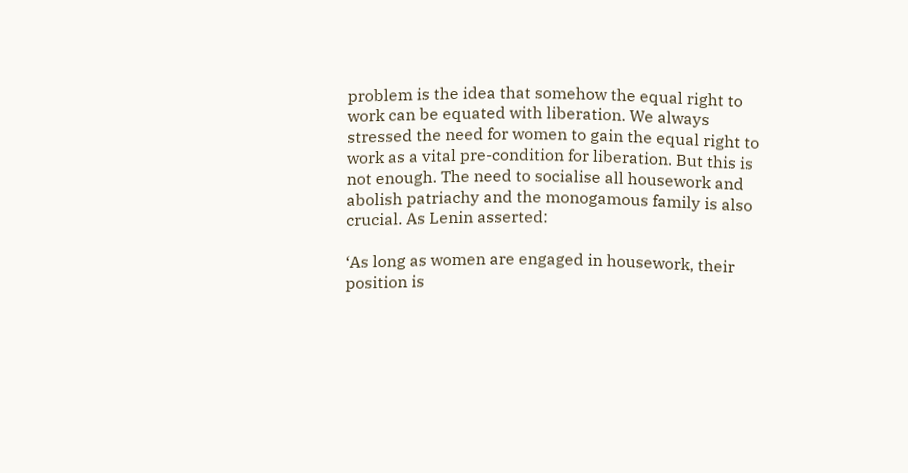problem is the idea that somehow the equal right to work can be equated with liberation. We always stressed the need for women to gain the equal right to work as a vital pre-condition for liberation. But this is not enough. The need to socialise all housework and abolish patriachy and the monogamous family is also crucial. As Lenin asserted:

‘As long as women are engaged in housework, their position is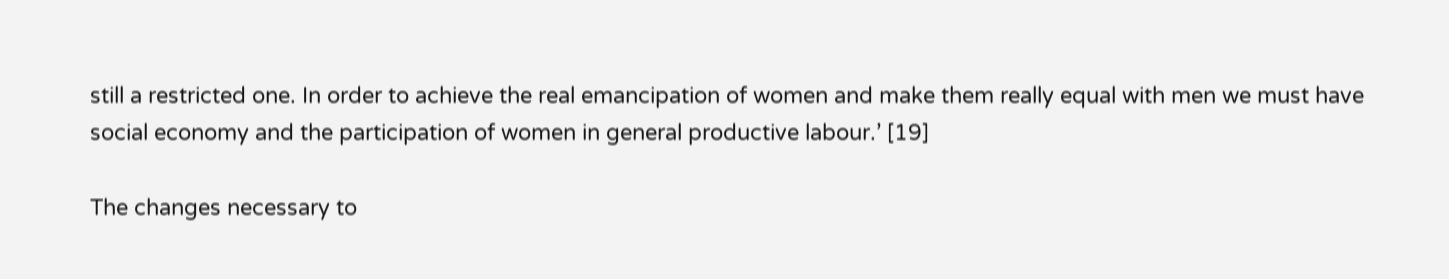still a restricted one. In order to achieve the real emancipation of women and make them really equal with men we must have social economy and the participation of women in general productive labour.’ [19]

The changes necessary to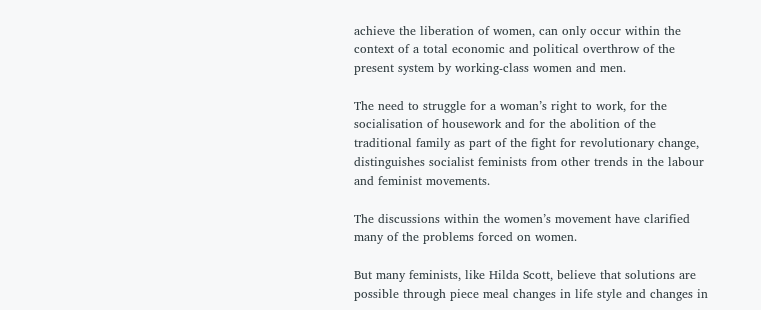achieve the liberation of women, can only occur within the context of a total economic and political overthrow of the present system by working-class women and men.

The need to struggle for a woman’s right to work, for the socialisation of housework and for the abolition of the traditional family as part of the fight for revolutionary change, distinguishes socialist feminists from other trends in the labour and feminist movements.

The discussions within the women’s movement have clarified many of the problems forced on women.

But many feminists, like Hilda Scott, believe that solutions are possible through piece meal changes in life style and changes in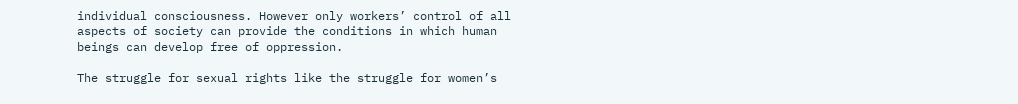individual consciousness. However only workers’ control of all aspects of society can provide the conditions in which human beings can develop free of oppression.

The struggle for sexual rights like the struggle for women’s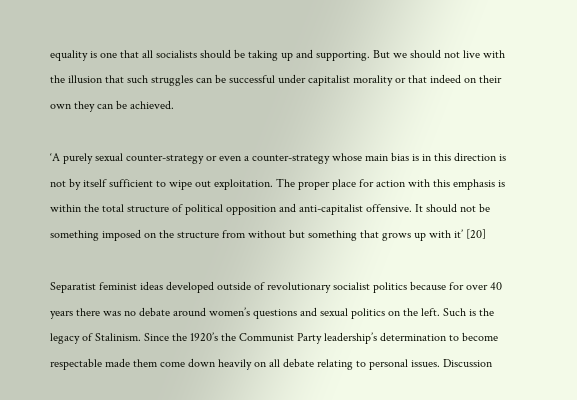equality is one that all socialists should be taking up and supporting. But we should not live with the illusion that such struggles can be successful under capitalist morality or that indeed on their own they can be achieved.

‘A purely sexual counter-strategy or even a counter-strategy whose main bias is in this direction is not by itself sufficient to wipe out exploitation. The proper place for action with this emphasis is within the total structure of political opposition and anti-capitalist offensive. It should not be something imposed on the structure from without but something that grows up with it’ [20]

Separatist feminist ideas developed outside of revolutionary socialist politics because for over 40 years there was no debate around women’s questions and sexual politics on the left. Such is the legacy of Stalinism. Since the 1920’s the Communist Party leadership’s determination to become respectable made them come down heavily on all debate relating to personal issues. Discussion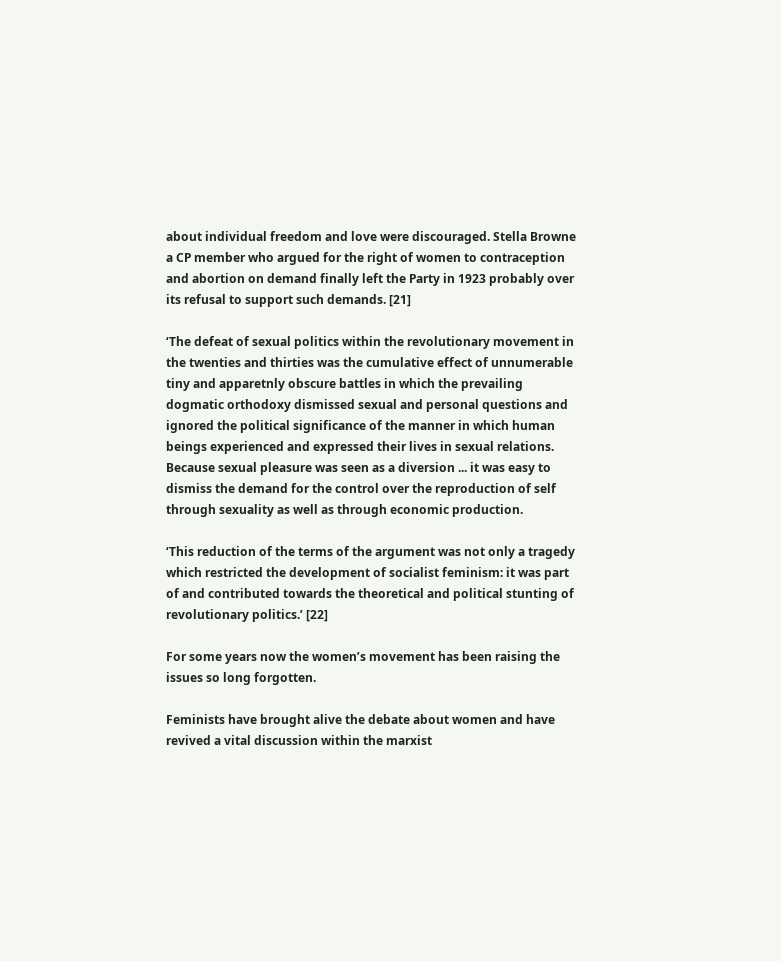about individual freedom and love were discouraged. Stella Browne a CP member who argued for the right of women to contraception and abortion on demand finally left the Party in 1923 probably over its refusal to support such demands. [21]

‘The defeat of sexual politics within the revolutionary movement in the twenties and thirties was the cumulative effect of unnumerable tiny and apparetnly obscure battles in which the prevailing dogmatic orthodoxy dismissed sexual and personal questions and ignored the political significance of the manner in which human beings experienced and expressed their lives in sexual relations. Because sexual pleasure was seen as a diversion ... it was easy to dismiss the demand for the control over the reproduction of self through sexuality as well as through economic production.

‘This reduction of the terms of the argument was not only a tragedy which restricted the development of socialist feminism: it was part of and contributed towards the theoretical and political stunting of revolutionary politics.’ [22]

For some years now the women’s movement has been raising the issues so long forgotten.

Feminists have brought alive the debate about women and have revived a vital discussion within the marxist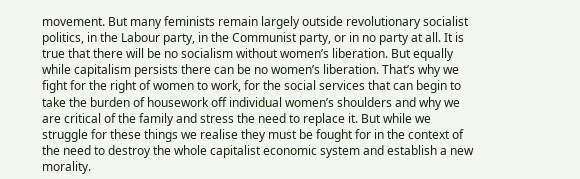movement. But many feminists remain largely outside revolutionary socialist politics, in the Labour party, in the Communist party, or in no party at all. It is true that there will be no socialism without women’s liberation. But equally while capitalism persists there can be no women’s liberation. That’s why we fight for the right of women to work, for the social services that can begin to take the burden of housework off individual women’s shoulders and why we are critical of the family and stress the need to replace it. But while we struggle for these things we realise they must be fought for in the context of the need to destroy the whole capitalist economic system and establish a new morality.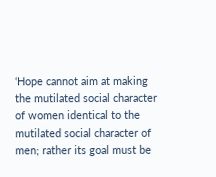‘Hope cannot aim at making the mutilated social character of women identical to the mutilated social character of men; rather its goal must be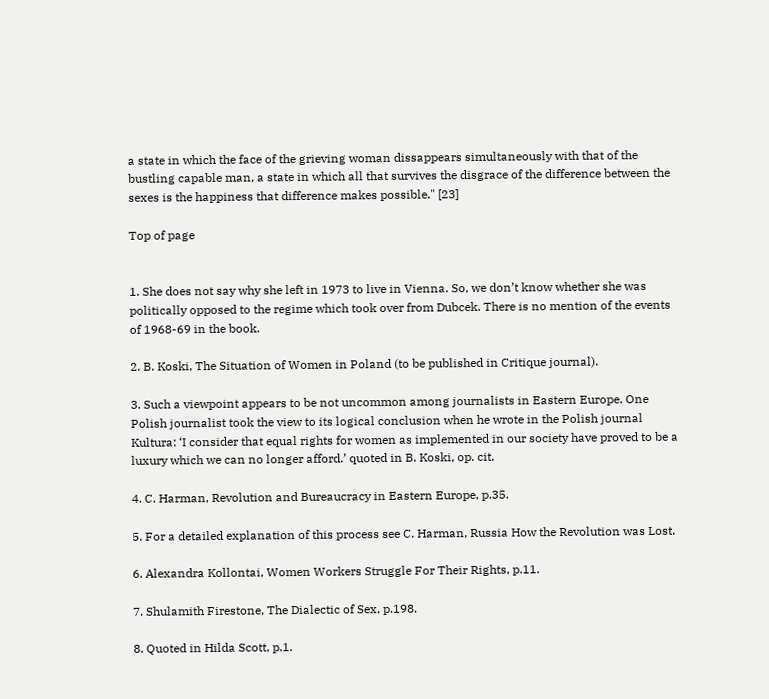a state in which the face of the grieving woman dissappears simultaneously with that of the bustling capable man, a state in which all that survives the disgrace of the difference between the sexes is the happiness that difference makes possible." [23]

Top of page


1. She does not say why she left in 1973 to live in Vienna. So, we don’t know whether she was politically opposed to the regime which took over from Dubcek. There is no mention of the events of 1968-69 in the book.

2. B. Koski, The Situation of Women in Poland (to be published in Critique journal).

3. Such a viewpoint appears to be not uncommon among journalists in Eastern Europe. One Polish journalist took the view to its logical conclusion when he wrote in the Polish journal Kultura: ‘I consider that equal rights for women as implemented in our society have proved to be a luxury which we can no longer afford.’ quoted in B. Koski, op. cit.

4. C. Harman, Revolution and Bureaucracy in Eastern Europe, p.35.

5. For a detailed explanation of this process see C. Harman, Russia How the Revolution was Lost.

6. Alexandra Kollontai, Women Workers Struggle For Their Rights, p.11.

7. Shulamith Firestone, The Dialectic of Sex, p.198.

8. Quoted in Hilda Scott, p.1.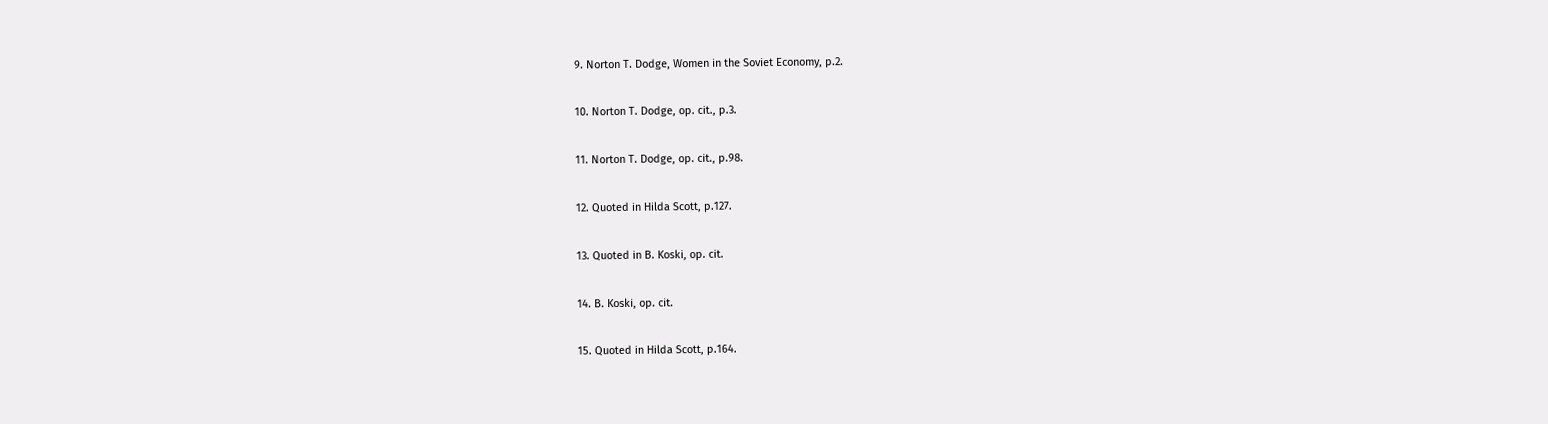9. Norton T. Dodge, Women in the Soviet Economy, p.2.

10. Norton T. Dodge, op. cit., p.3.

11. Norton T. Dodge, op. cit., p.98.

12. Quoted in Hilda Scott, p.127.

13. Quoted in B. Koski, op. cit.

14. B. Koski, op. cit.

15. Quoted in Hilda Scott, p.164.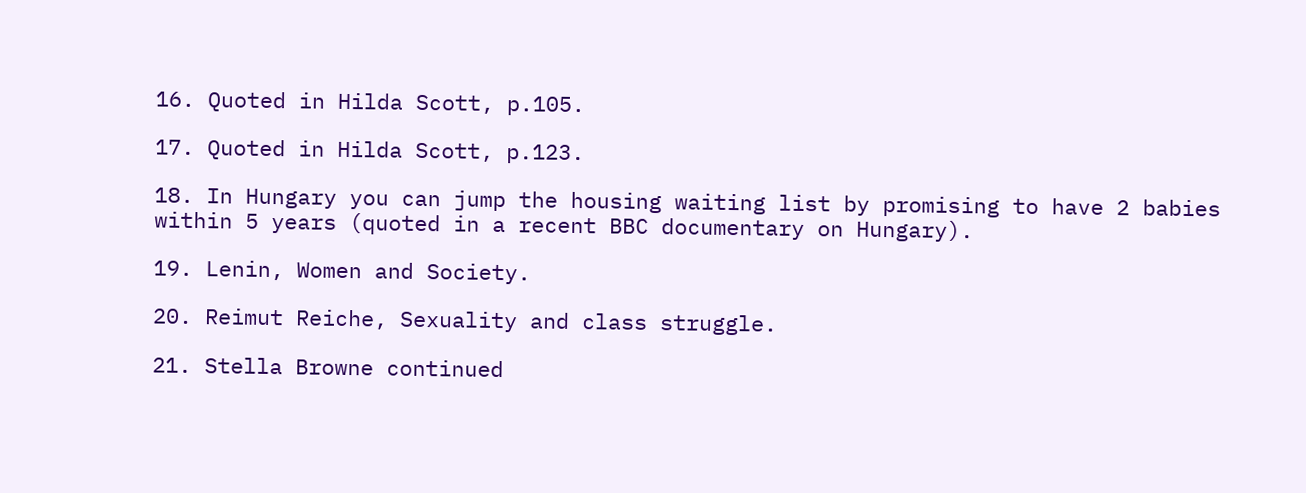16. Quoted in Hilda Scott, p.105.

17. Quoted in Hilda Scott, p.123.

18. In Hungary you can jump the housing waiting list by promising to have 2 babies within 5 years (quoted in a recent BBC documentary on Hungary).

19. Lenin, Women and Society.

20. Reimut Reiche, Sexuality and class struggle.

21. Stella Browne continued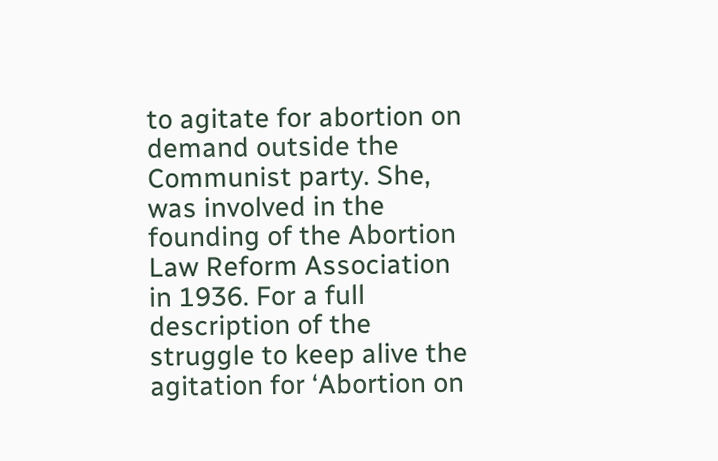to agitate for abortion on demand outside the Communist party. She, was involved in the founding of the Abortion Law Reform Association in 1936. For a full description of the struggle to keep alive the agitation for ‘Abortion on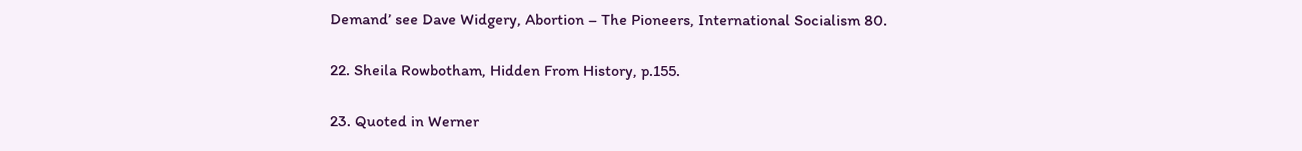Demand’ see Dave Widgery, Abortion – The Pioneers, International Socialism 80.

22. Sheila Rowbotham, Hidden From History, p.155.

23. Quoted in Werner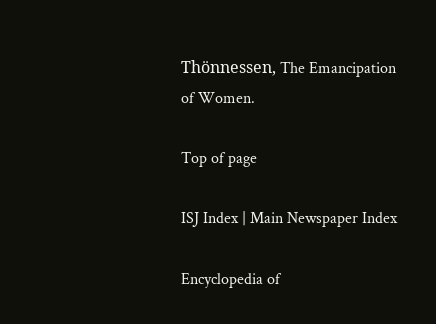Thönnessen, The Emancipation of Women.

Top of page

ISJ Index | Main Newspaper Index

Encyclopedia of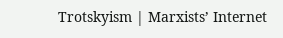Trotskyism | Marxists’ Internet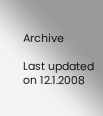Archive

Last updated on 12.1.2008